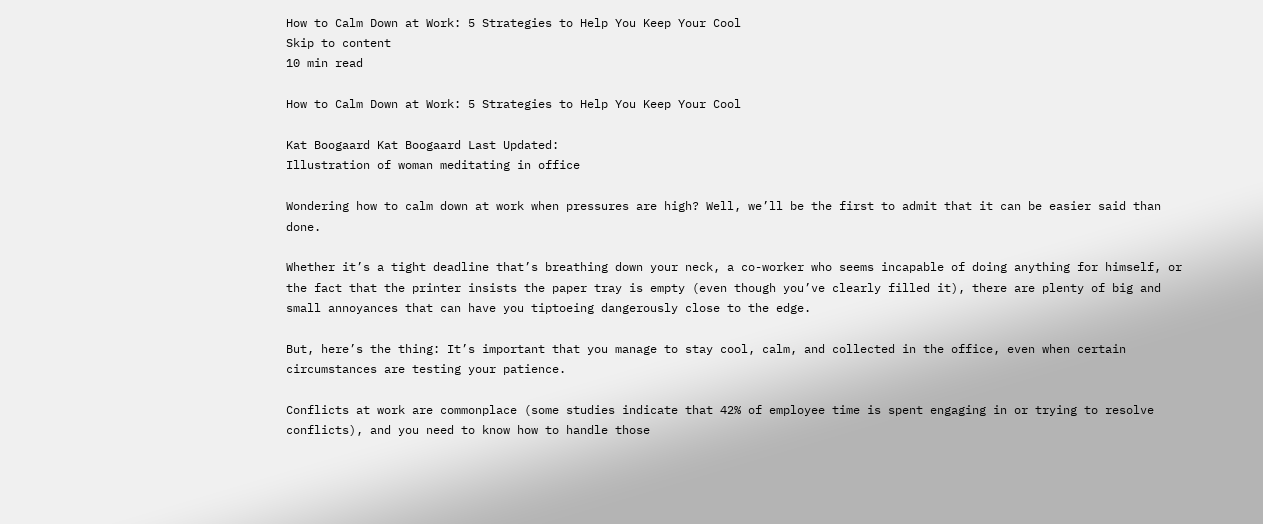How to Calm Down at Work: 5 Strategies to Help You Keep Your Cool
Skip to content
10 min read

How to Calm Down at Work: 5 Strategies to Help You Keep Your Cool

Kat Boogaard Kat Boogaard Last Updated:
Illustration of woman meditating in office

Wondering how to calm down at work when pressures are high? Well, we’ll be the first to admit that it can be easier said than done.

Whether it’s a tight deadline that’s breathing down your neck, a co-worker who seems incapable of doing anything for himself, or the fact that the printer insists the paper tray is empty (even though you’ve clearly filled it), there are plenty of big and small annoyances that can have you tiptoeing dangerously close to the edge.

But, here’s the thing: It’s important that you manage to stay cool, calm, and collected in the office, even when certain circumstances are testing your patience.

Conflicts at work are commonplace (some studies indicate that 42% of employee time is spent engaging in or trying to resolve conflicts), and you need to know how to handle those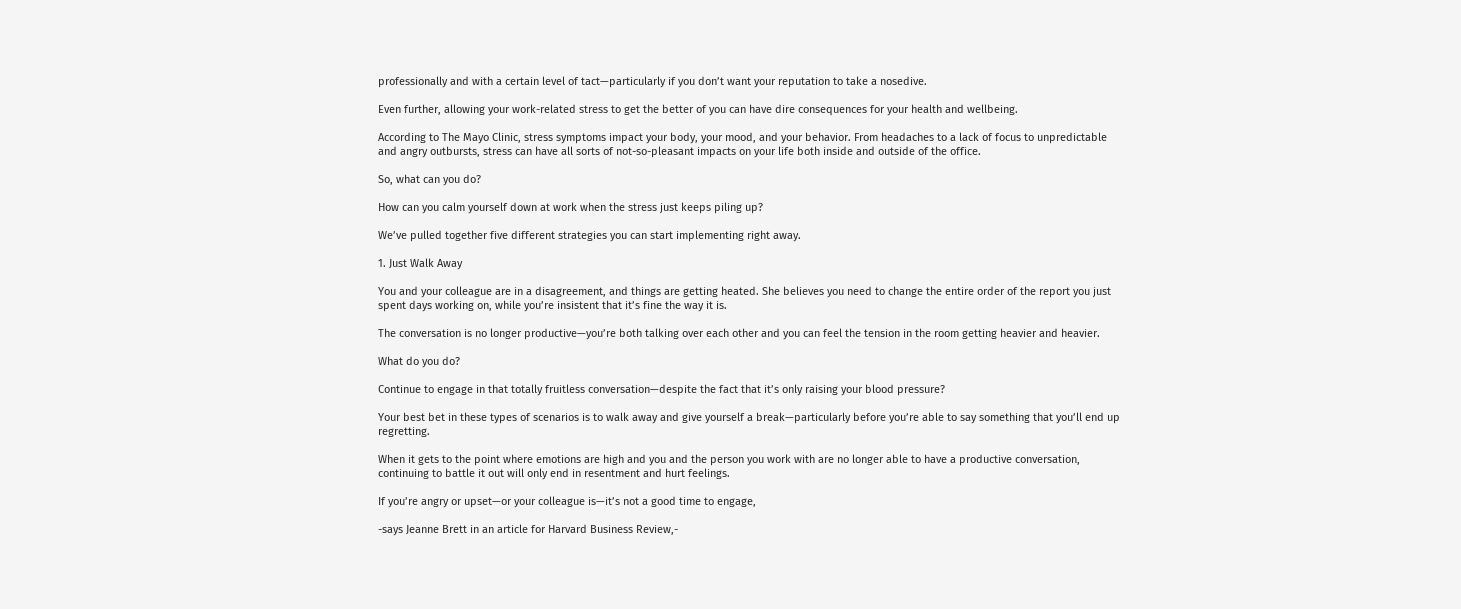professionally and with a certain level of tact—particularly if you don’t want your reputation to take a nosedive.

Even further, allowing your work-related stress to get the better of you can have dire consequences for your health and wellbeing.

According to The Mayo Clinic, stress symptoms impact your body, your mood, and your behavior. From headaches to a lack of focus to unpredictable and angry outbursts, stress can have all sorts of not-so-pleasant impacts on your life both inside and outside of the office.

So, what can you do?

How can you calm yourself down at work when the stress just keeps piling up?

We’ve pulled together five different strategies you can start implementing right away.

1. Just Walk Away

You and your colleague are in a disagreement, and things are getting heated. She believes you need to change the entire order of the report you just spent days working on, while you’re insistent that it’s fine the way it is.

The conversation is no longer productive—you’re both talking over each other and you can feel the tension in the room getting heavier and heavier.

What do you do?

Continue to engage in that totally fruitless conversation—despite the fact that it’s only raising your blood pressure?

Your best bet in these types of scenarios is to walk away and give yourself a break—particularly before you’re able to say something that you’ll end up regretting.

When it gets to the point where emotions are high and you and the person you work with are no longer able to have a productive conversation, continuing to battle it out will only end in resentment and hurt feelings.

If you’re angry or upset—or your colleague is—it’s not a good time to engage,

-says Jeanne Brett in an article for Harvard Business Review,-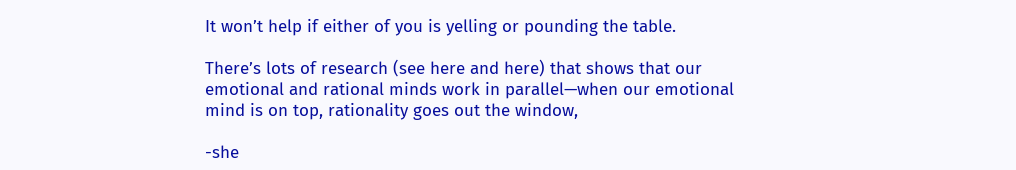It won’t help if either of you is yelling or pounding the table.

There’s lots of research (see here and here) that shows that our emotional and rational minds work in parallel—when our emotional mind is on top, rationality goes out the window,

-she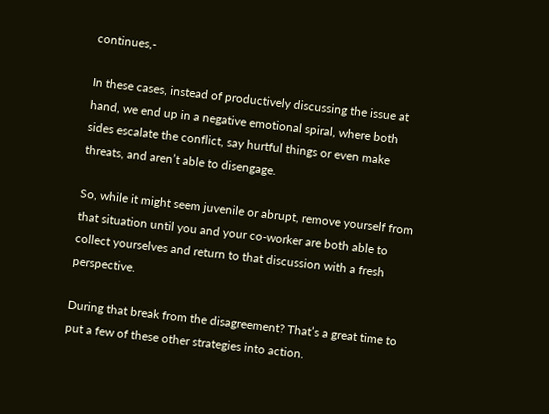continues,-

In these cases, instead of productively discussing the issue at hand, we end up in a negative emotional spiral, where both sides escalate the conflict, say hurtful things or even make threats, and aren’t able to disengage.

So, while it might seem juvenile or abrupt, remove yourself from that situation until you and your co-worker are both able to collect yourselves and return to that discussion with a fresh perspective.

During that break from the disagreement? That’s a great time to put a few of these other strategies into action.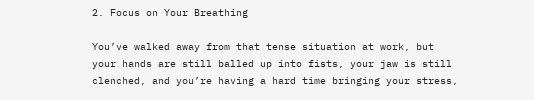2. Focus on Your Breathing

You’ve walked away from that tense situation at work, but your hands are still balled up into fists, your jaw is still clenched, and you’re having a hard time bringing your stress,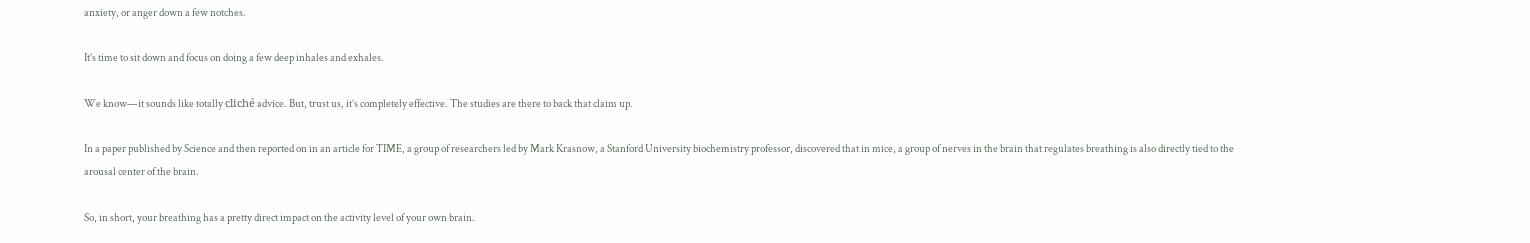anxiety, or anger down a few notches.

It’s time to sit down and focus on doing a few deep inhales and exhales.

We know—it sounds like totally cliché advice. But, trust us, it’s completely effective. The studies are there to back that claim up.

In a paper published by Science and then reported on in an article for TIME, a group of researchers led by Mark Krasnow, a Stanford University biochemistry professor, discovered that in mice, a group of nerves in the brain that regulates breathing is also directly tied to the arousal center of the brain.

So, in short, your breathing has a pretty direct impact on the activity level of your own brain.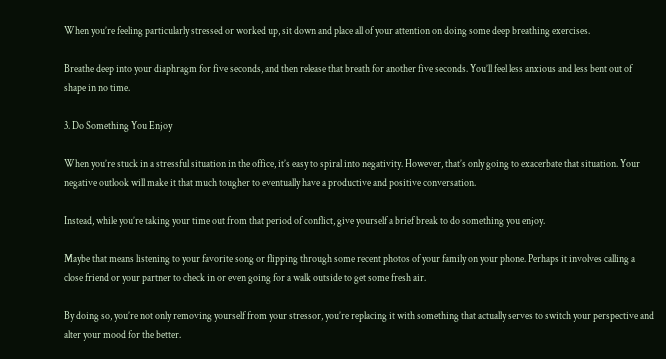When you’re feeling particularly stressed or worked up, sit down and place all of your attention on doing some deep breathing exercises.

Breathe deep into your diaphragm for five seconds, and then release that breath for another five seconds. You’ll feel less anxious and less bent out of shape in no time.

3. Do Something You Enjoy

When you’re stuck in a stressful situation in the office, it’s easy to spiral into negativity. However, that’s only going to exacerbate that situation. Your negative outlook will make it that much tougher to eventually have a productive and positive conversation.

Instead, while you’re taking your time out from that period of conflict, give yourself a brief break to do something you enjoy.

Maybe that means listening to your favorite song or flipping through some recent photos of your family on your phone. Perhaps it involves calling a close friend or your partner to check in or even going for a walk outside to get some fresh air.

By doing so, you’re not only removing yourself from your stressor, you’re replacing it with something that actually serves to switch your perspective and alter your mood for the better.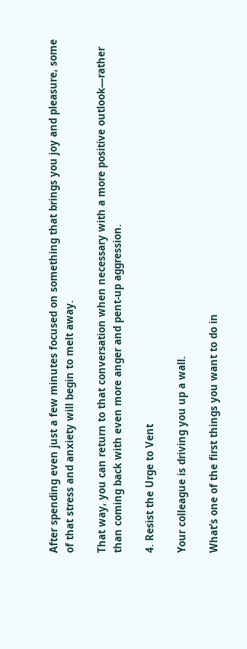After spending even just a few minutes focused on something that brings you joy and pleasure, some of that stress and anxiety will begin to melt away.

That way, you can return to that conversation when necessary with a more positive outlook—rather than coming back with even more anger and pent-up aggression.

4. Resist the Urge to Vent

Your colleague is driving you up a wall.

What’s one of the first things you want to do in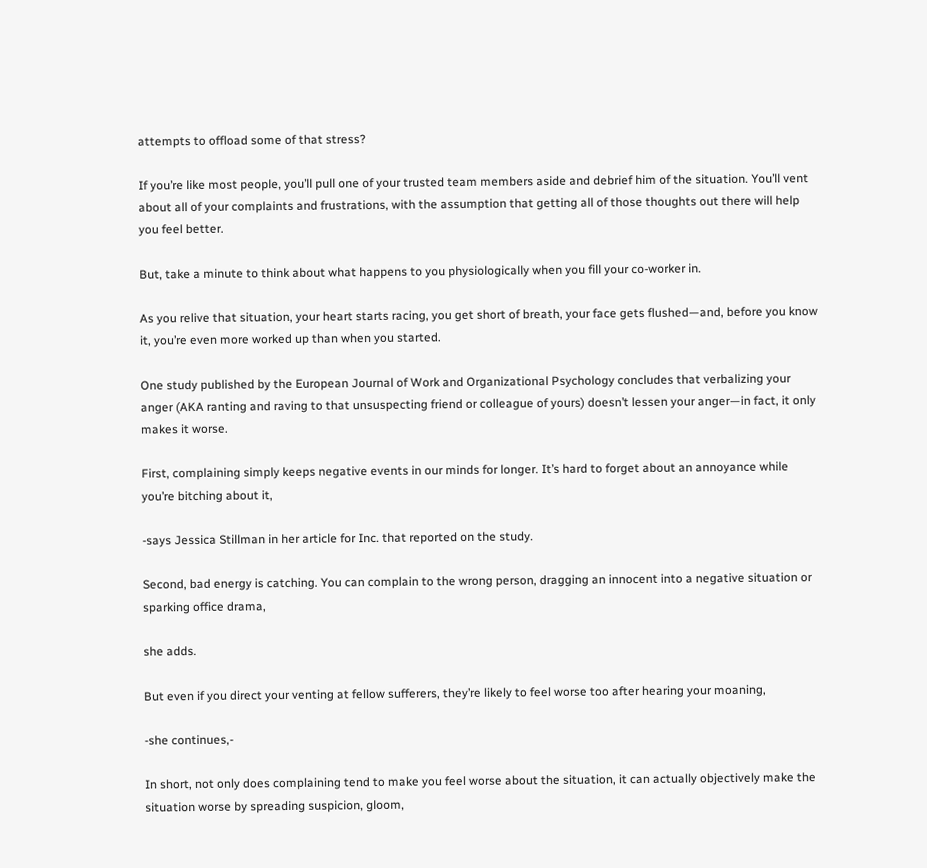attempts to offload some of that stress?

If you’re like most people, you’ll pull one of your trusted team members aside and debrief him of the situation. You’ll vent about all of your complaints and frustrations, with the assumption that getting all of those thoughts out there will help you feel better.

But, take a minute to think about what happens to you physiologically when you fill your co-worker in.

As you relive that situation, your heart starts racing, you get short of breath, your face gets flushed—and, before you know it, you’re even more worked up than when you started.

One study published by the European Journal of Work and Organizational Psychology concludes that verbalizing your anger (AKA ranting and raving to that unsuspecting friend or colleague of yours) doesn’t lessen your anger—in fact, it only makes it worse.

First, complaining simply keeps negative events in our minds for longer. It’s hard to forget about an annoyance while you’re bitching about it,

-says Jessica Stillman in her article for Inc. that reported on the study.

Second, bad energy is catching. You can complain to the wrong person, dragging an innocent into a negative situation or sparking office drama,

she adds.

But even if you direct your venting at fellow sufferers, they’re likely to feel worse too after hearing your moaning,

-she continues,-

In short, not only does complaining tend to make you feel worse about the situation, it can actually objectively make the situation worse by spreading suspicion, gloom,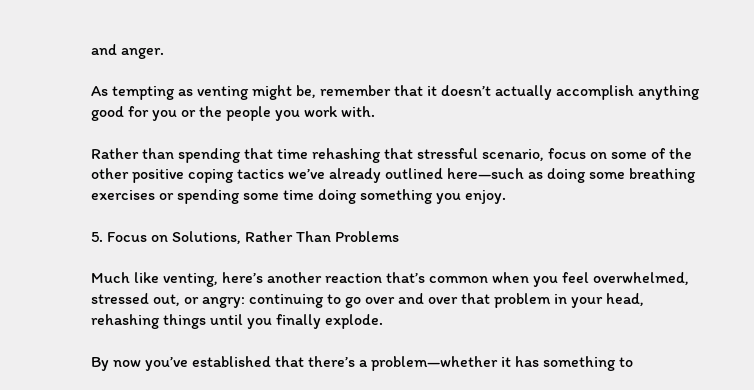and anger.

As tempting as venting might be, remember that it doesn’t actually accomplish anything good for you or the people you work with.

Rather than spending that time rehashing that stressful scenario, focus on some of the other positive coping tactics we’ve already outlined here—such as doing some breathing exercises or spending some time doing something you enjoy.

5. Focus on Solutions, Rather Than Problems

Much like venting, here’s another reaction that’s common when you feel overwhelmed, stressed out, or angry: continuing to go over and over that problem in your head, rehashing things until you finally explode.

By now you’ve established that there’s a problem—whether it has something to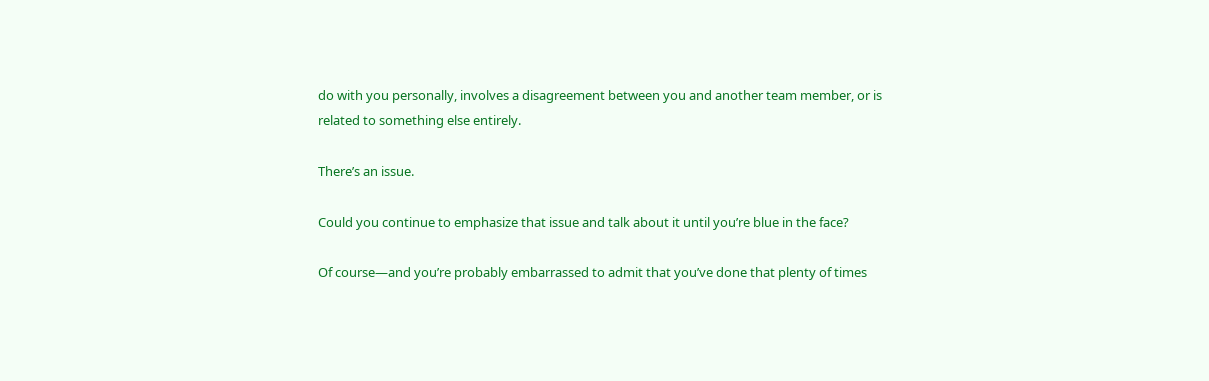do with you personally, involves a disagreement between you and another team member, or is related to something else entirely.

There’s an issue.

Could you continue to emphasize that issue and talk about it until you’re blue in the face?

Of course—and you’re probably embarrassed to admit that you’ve done that plenty of times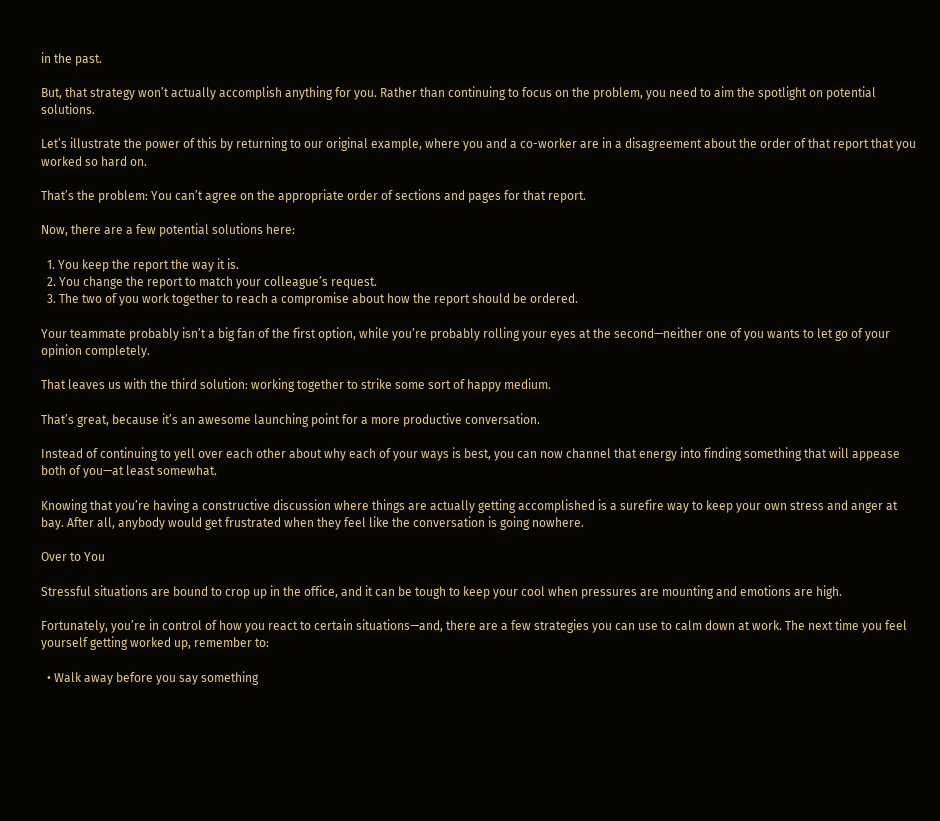in the past.

But, that strategy won’t actually accomplish anything for you. Rather than continuing to focus on the problem, you need to aim the spotlight on potential solutions.

Let’s illustrate the power of this by returning to our original example, where you and a co-worker are in a disagreement about the order of that report that you worked so hard on.

That’s the problem: You can’t agree on the appropriate order of sections and pages for that report.

Now, there are a few potential solutions here:

  1. You keep the report the way it is.
  2. You change the report to match your colleague’s request.
  3. The two of you work together to reach a compromise about how the report should be ordered.

Your teammate probably isn’t a big fan of the first option, while you’re probably rolling your eyes at the second—neither one of you wants to let go of your opinion completely.

That leaves us with the third solution: working together to strike some sort of happy medium.

That’s great, because it’s an awesome launching point for a more productive conversation.

Instead of continuing to yell over each other about why each of your ways is best, you can now channel that energy into finding something that will appease both of you—at least somewhat.

Knowing that you’re having a constructive discussion where things are actually getting accomplished is a surefire way to keep your own stress and anger at bay. After all, anybody would get frustrated when they feel like the conversation is going nowhere.

Over to You

Stressful situations are bound to crop up in the office, and it can be tough to keep your cool when pressures are mounting and emotions are high.

Fortunately, you’re in control of how you react to certain situations—and, there are a few strategies you can use to calm down at work. The next time you feel yourself getting worked up, remember to:

  • Walk away before you say something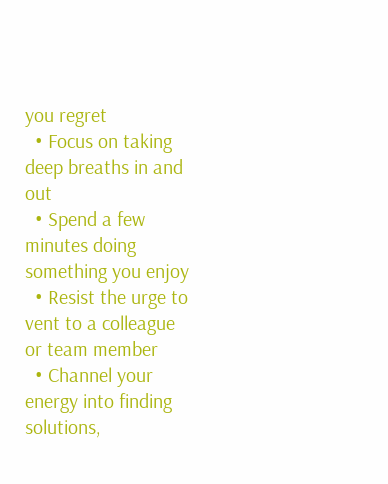you regret
  • Focus on taking deep breaths in and out
  • Spend a few minutes doing something you enjoy
  • Resist the urge to vent to a colleague or team member
  • Channel your energy into finding solutions,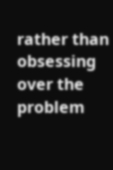rather than obsessing over the problem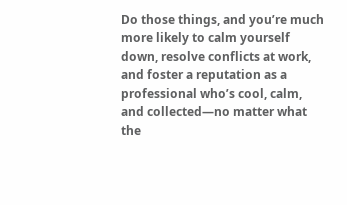Do those things, and you’re much more likely to calm yourself down, resolve conflicts at work, and foster a reputation as a professional who’s cool, calm, and collected—no matter what the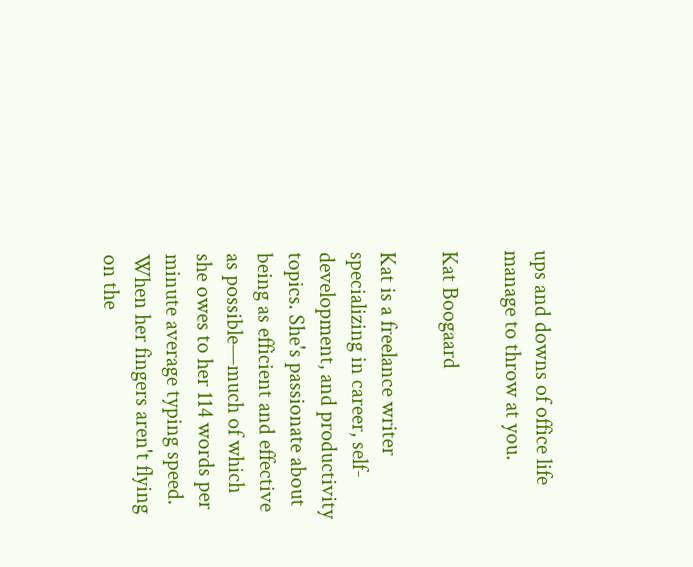ups and downs of office life manage to throw at you.

Kat Boogaard

Kat is a freelance writer specializing in career, self-development, and productivity topics. She's passionate about being as efficient and effective as possible—much of which she owes to her 114 words per minute average typing speed. When her fingers aren't flying on the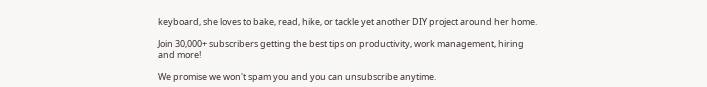keyboard, she loves to bake, read, hike, or tackle yet another DIY project around her home.

Join 30,000+ subscribers getting the best tips on productivity, work management, hiring and more!

We promise we won't spam you and you can unsubscribe anytime.